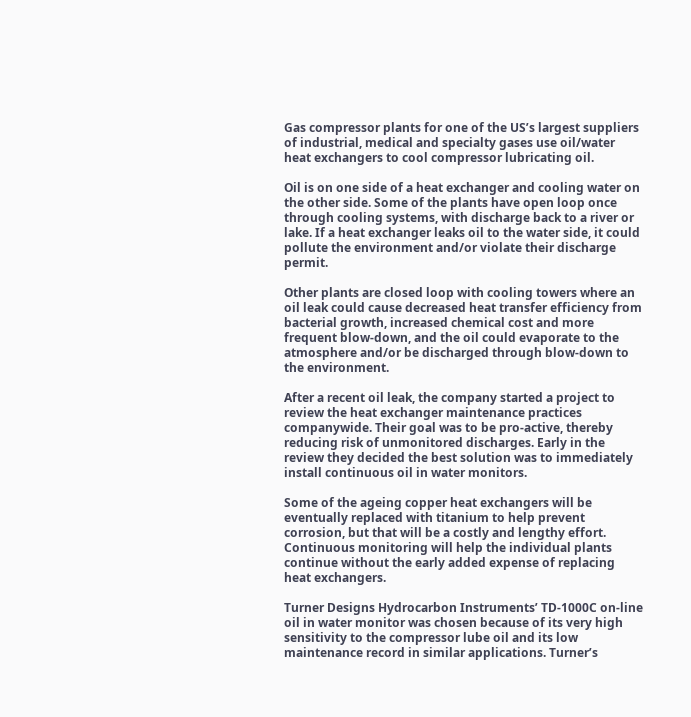Gas compressor plants for one of the US’s largest suppliers of industrial, medical and specialty gases use oil/water heat exchangers to cool compressor lubricating oil.

Oil is on one side of a heat exchanger and cooling water on the other side. Some of the plants have open loop once through cooling systems, with discharge back to a river or lake. If a heat exchanger leaks oil to the water side, it could pollute the environment and/or violate their discharge permit.

Other plants are closed loop with cooling towers where an oil leak could cause decreased heat transfer efficiency from bacterial growth, increased chemical cost and more frequent blow-down, and the oil could evaporate to the atmosphere and/or be discharged through blow-down to the environment.

After a recent oil leak, the company started a project to review the heat exchanger maintenance practices companywide. Their goal was to be pro-active, thereby reducing risk of unmonitored discharges. Early in the review they decided the best solution was to immediately install continuous oil in water monitors.

Some of the ageing copper heat exchangers will be eventually replaced with titanium to help prevent corrosion, but that will be a costly and lengthy effort. Continuous monitoring will help the individual plants continue without the early added expense of replacing heat exchangers.

Turner Designs Hydrocarbon Instruments’ TD-1000C on-line oil in water monitor was chosen because of its very high sensitivity to the compressor lube oil and its low maintenance record in similar applications. Turner’s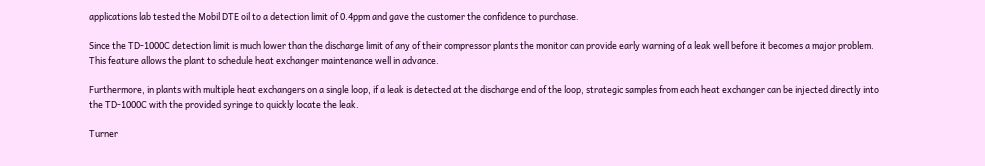applications lab tested the Mobil DTE oil to a detection limit of 0.4ppm and gave the customer the confidence to purchase.

Since the TD-1000C detection limit is much lower than the discharge limit of any of their compressor plants the monitor can provide early warning of a leak well before it becomes a major problem. This feature allows the plant to schedule heat exchanger maintenance well in advance.

Furthermore, in plants with multiple heat exchangers on a single loop, if a leak is detected at the discharge end of the loop, strategic samples from each heat exchanger can be injected directly into the TD-1000C with the provided syringe to quickly locate the leak.

Turner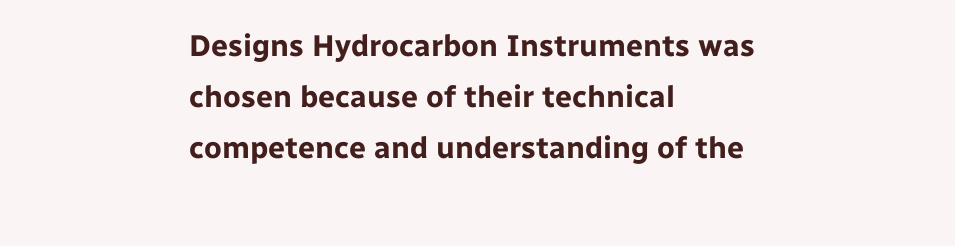Designs Hydrocarbon Instruments was chosen because of their technical competence and understanding of the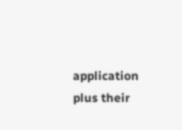application plus their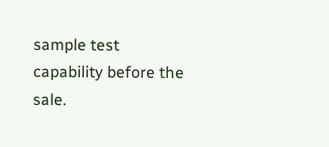sample test capability before the sale.